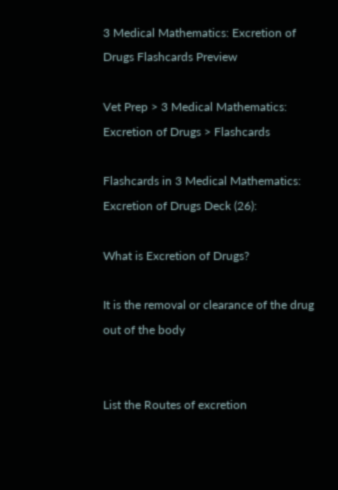3 Medical Mathematics: Excretion of Drugs Flashcards Preview

Vet Prep > 3 Medical Mathematics: Excretion of Drugs > Flashcards

Flashcards in 3 Medical Mathematics: Excretion of Drugs Deck (26):

What is Excretion of Drugs?

It is the removal or clearance of the drug out of the body


List the Routes of excretion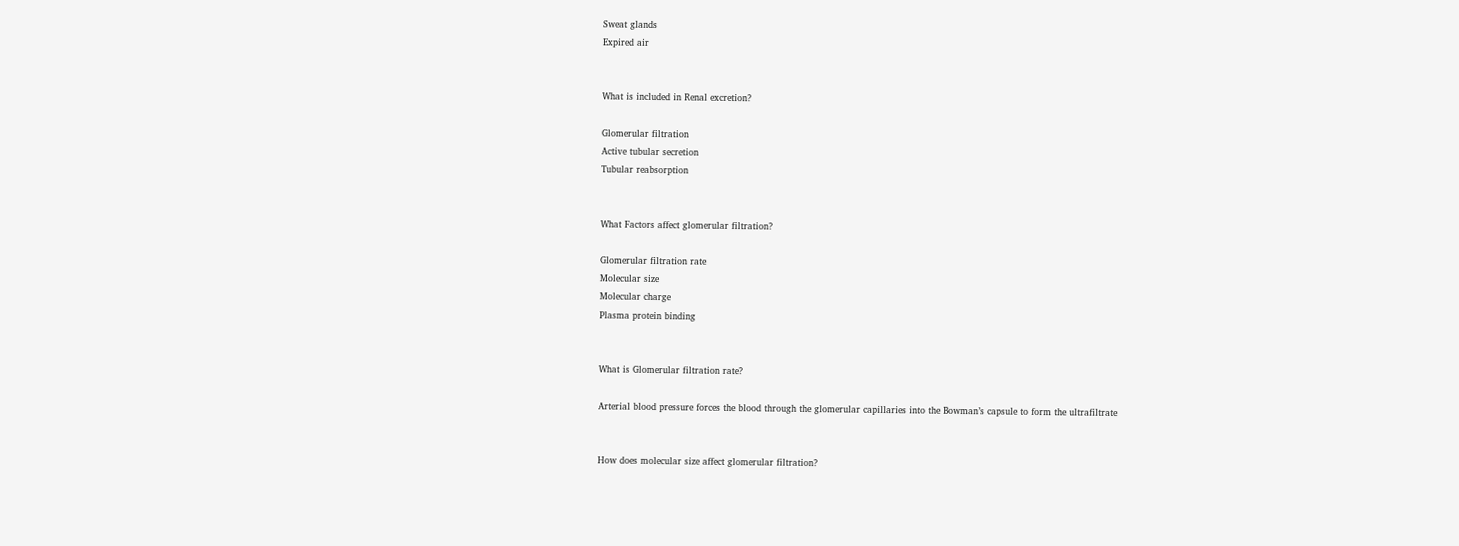Sweat glands
Expired air


What is included in Renal excretion?

Glomerular filtration
Active tubular secretion
Tubular reabsorption


What Factors affect glomerular filtration?

Glomerular filtration rate
Molecular size
Molecular charge
Plasma protein binding


What is Glomerular filtration rate?

Arterial blood pressure forces the blood through the glomerular capillaries into the Bowman’s capsule to form the ultrafiltrate


How does molecular size affect glomerular filtration?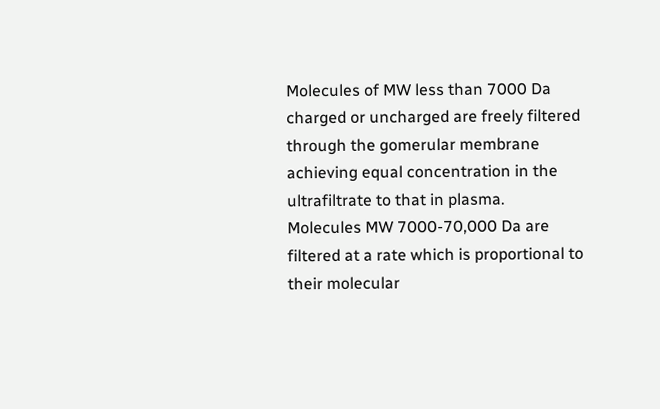Molecules of MW less than 7000 Da charged or uncharged are freely filtered
through the gomerular membrane achieving equal concentration in the ultrafiltrate to that in plasma.
Molecules MW 7000-70,000 Da are filtered at a rate which is proportional to their molecular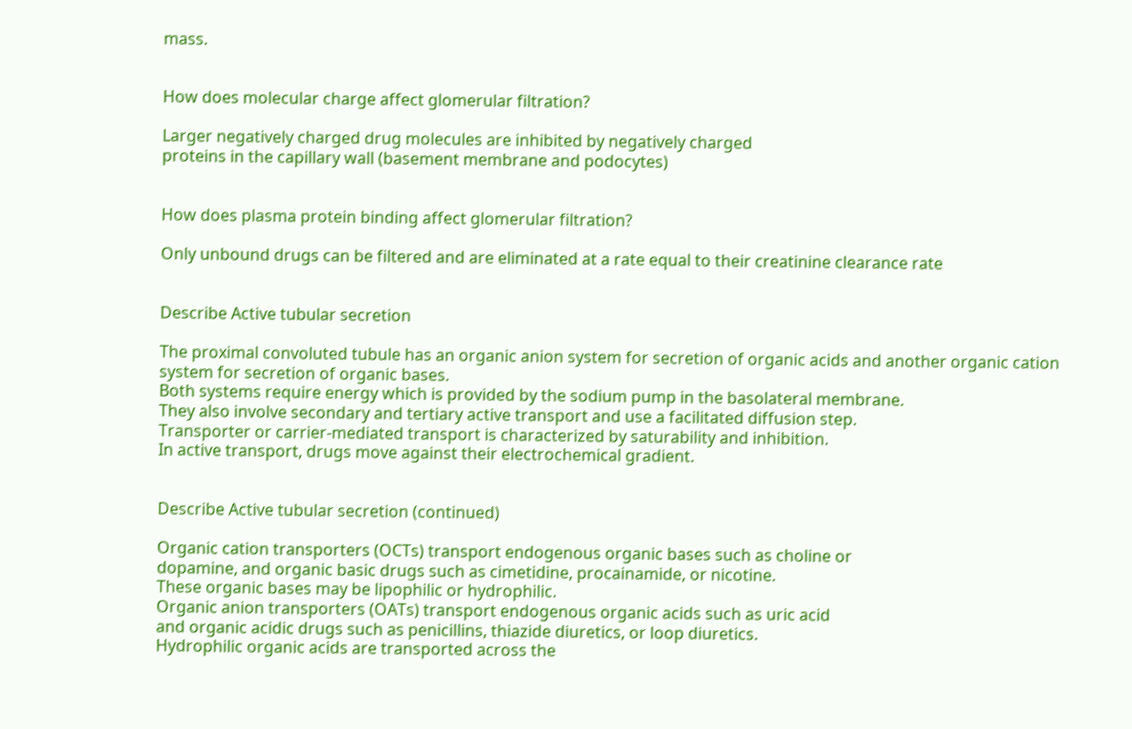mass.


How does molecular charge affect glomerular filtration?

Larger negatively charged drug molecules are inhibited by negatively charged
proteins in the capillary wall (basement membrane and podocytes)


How does plasma protein binding affect glomerular filtration?

Only unbound drugs can be filtered and are eliminated at a rate equal to their creatinine clearance rate


Describe Active tubular secretion

The proximal convoluted tubule has an organic anion system for secretion of organic acids and another organic cation system for secretion of organic bases.
Both systems require energy which is provided by the sodium pump in the basolateral membrane.
They also involve secondary and tertiary active transport and use a facilitated diffusion step.
Transporter or carrier-mediated transport is characterized by saturability and inhibition.
In active transport, drugs move against their electrochemical gradient.


Describe Active tubular secretion (continued)

Organic cation transporters (OCTs) transport endogenous organic bases such as choline or
dopamine, and organic basic drugs such as cimetidine, procainamide, or nicotine.
These organic bases may be lipophilic or hydrophilic.
Organic anion transporters (OATs) transport endogenous organic acids such as uric acid
and organic acidic drugs such as penicillins, thiazide diuretics, or loop diuretics.
Hydrophilic organic acids are transported across the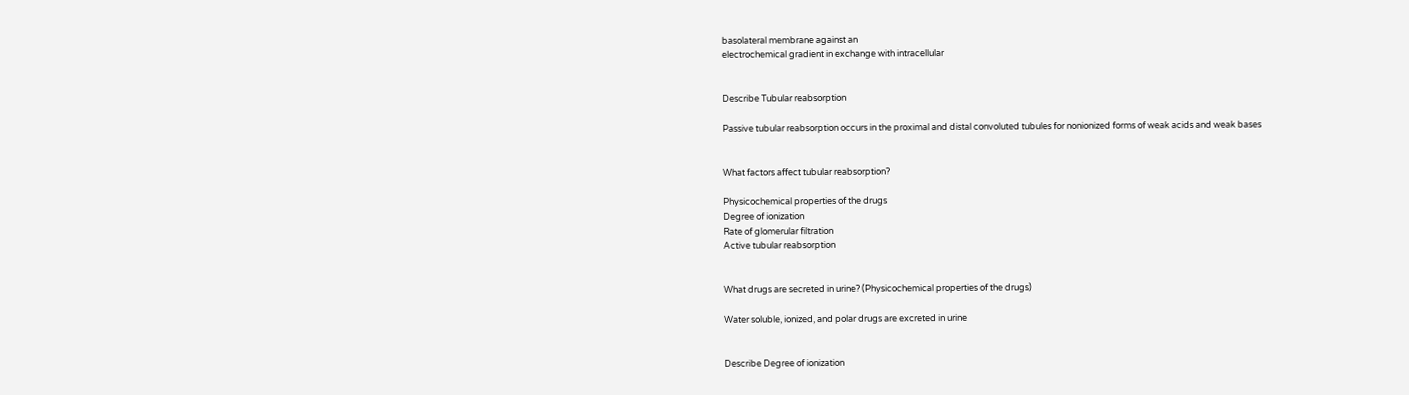basolateral membrane against an
electrochemical gradient in exchange with intracellular


Describe Tubular reabsorption

Passive tubular reabsorption occurs in the proximal and distal convoluted tubules for nonionized forms of weak acids and weak bases


What factors affect tubular reabsorption?

Physicochemical properties of the drugs
Degree of ionization
Rate of glomerular filtration
Active tubular reabsorption


What drugs are secreted in urine? (Physicochemical properties of the drugs)

Water soluble, ionized, and polar drugs are excreted in urine


Describe Degree of ionization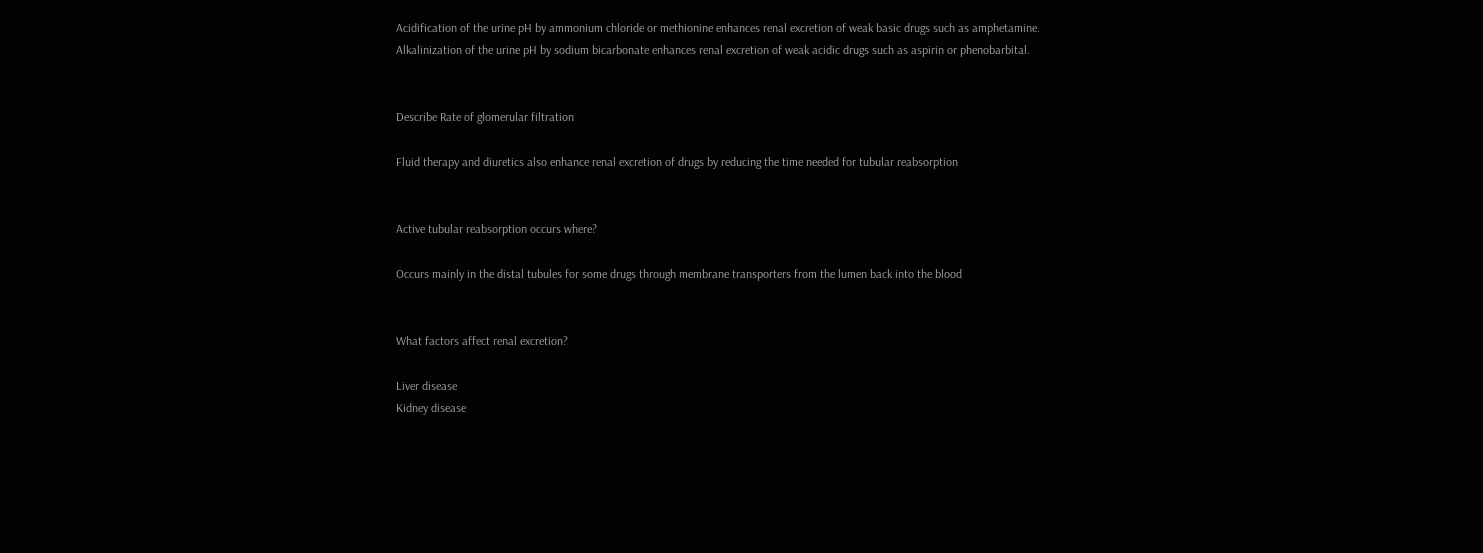Acidification of the urine pH by ammonium chloride or methionine enhances renal excretion of weak basic drugs such as amphetamine.
Alkalinization of the urine pH by sodium bicarbonate enhances renal excretion of weak acidic drugs such as aspirin or phenobarbital.


Describe Rate of glomerular filtration

Fluid therapy and diuretics also enhance renal excretion of drugs by reducing the time needed for tubular reabsorption


Active tubular reabsorption occurs where?

Occurs mainly in the distal tubules for some drugs through membrane transporters from the lumen back into the blood


What factors affect renal excretion?

Liver disease
Kidney disease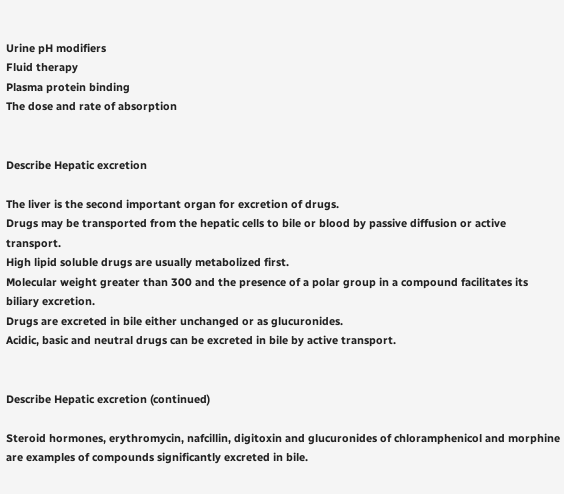Urine pH modifiers
Fluid therapy
Plasma protein binding
The dose and rate of absorption


Describe Hepatic excretion

The liver is the second important organ for excretion of drugs.
Drugs may be transported from the hepatic cells to bile or blood by passive diffusion or active transport.
High lipid soluble drugs are usually metabolized first.
Molecular weight greater than 300 and the presence of a polar group in a compound facilitates its biliary excretion.
Drugs are excreted in bile either unchanged or as glucuronides.
Acidic, basic and neutral drugs can be excreted in bile by active transport.


Describe Hepatic excretion (continued)

Steroid hormones, erythromycin, nafcillin, digitoxin and glucuronides of chloramphenicol and morphine are examples of compounds significantly excreted in bile.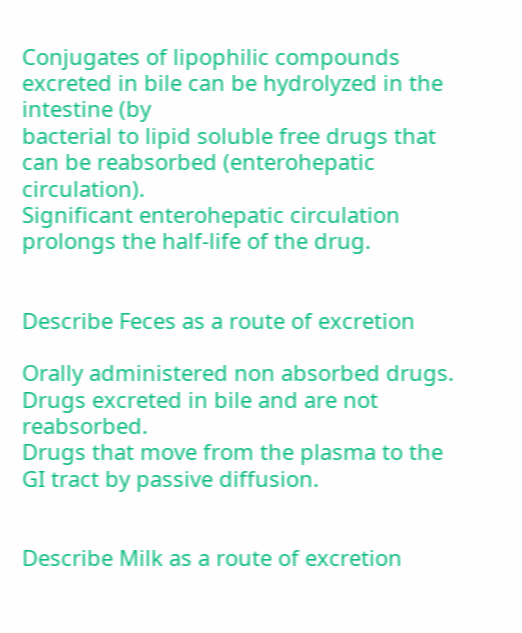Conjugates of lipophilic compounds excreted in bile can be hydrolyzed in the intestine (by
bacterial to lipid soluble free drugs that can be reabsorbed (enterohepatic circulation).
Significant enterohepatic circulation prolongs the half-life of the drug.


Describe Feces as a route of excretion

Orally administered non absorbed drugs.
Drugs excreted in bile and are not reabsorbed.
Drugs that move from the plasma to the GI tract by passive diffusion.


Describe Milk as a route of excretion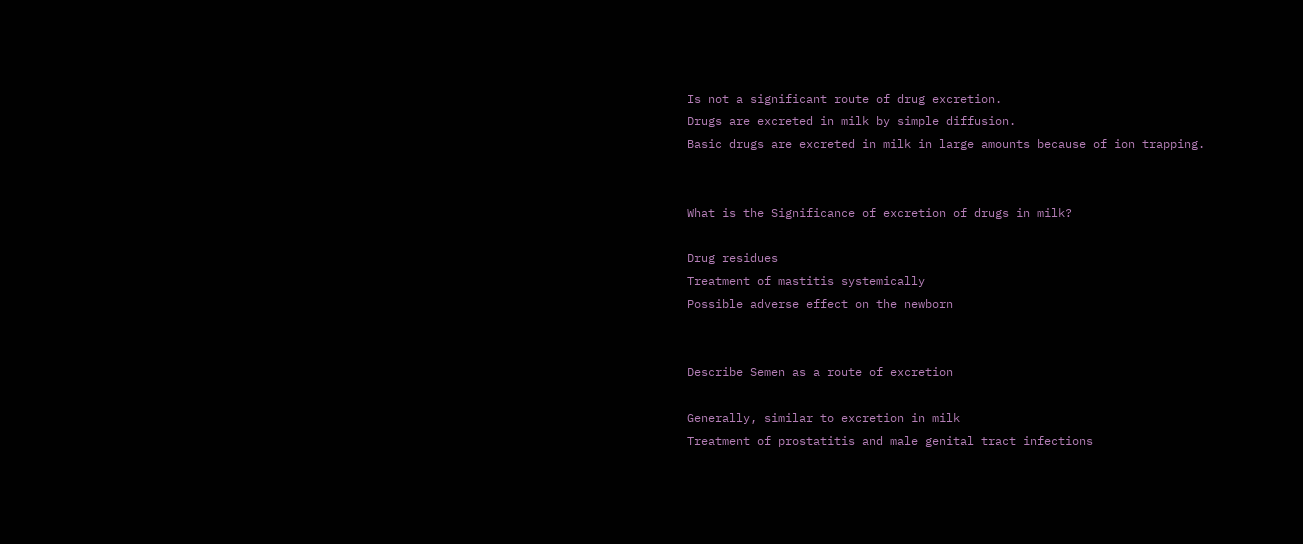Is not a significant route of drug excretion.
Drugs are excreted in milk by simple diffusion.
Basic drugs are excreted in milk in large amounts because of ion trapping.


What is the Significance of excretion of drugs in milk?

Drug residues
Treatment of mastitis systemically
Possible adverse effect on the newborn


Describe Semen as a route of excretion

Generally, similar to excretion in milk
Treatment of prostatitis and male genital tract infections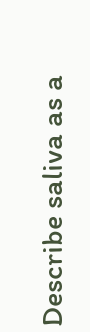Describe saliva as a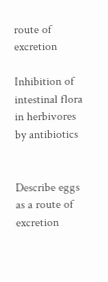route of excretion

Inhibition of intestinal flora in herbivores by antibiotics


Describe eggs as a route of excretion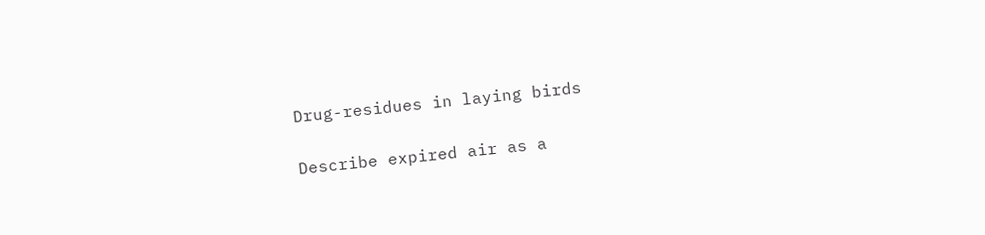Drug-residues in laying birds


Describe expired air as a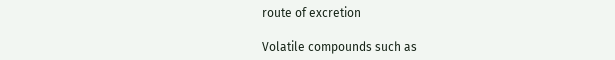route of excretion

Volatile compounds such as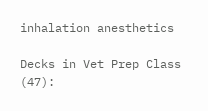inhalation anesthetics

Decks in Vet Prep Class (47):